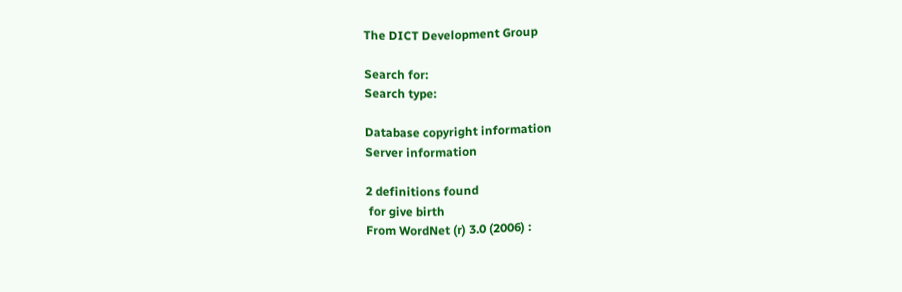The DICT Development Group

Search for:
Search type:

Database copyright information
Server information

2 definitions found
 for give birth
From WordNet (r) 3.0 (2006) :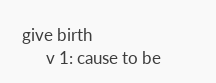give birth
      v 1: cause to be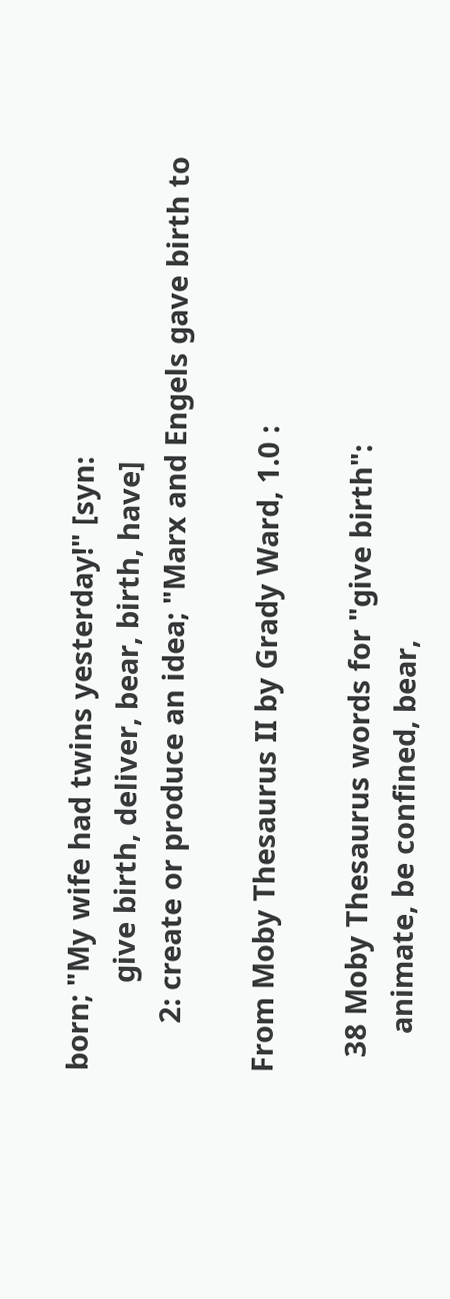born; "My wife had twins yesterday!" [syn:
           give birth, deliver, bear, birth, have]
      2: create or produce an idea; "Marx and Engels gave birth to

From Moby Thesaurus II by Grady Ward, 1.0 :

  38 Moby Thesaurus words for "give birth":
     animate, be confined, bear,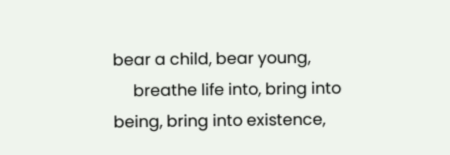bear a child, bear young,
     breathe life into, bring into being, bring into existence,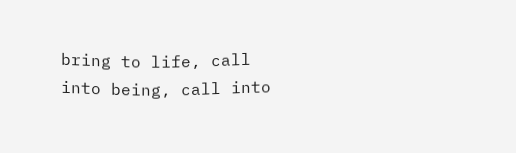bring to life, call into being, call into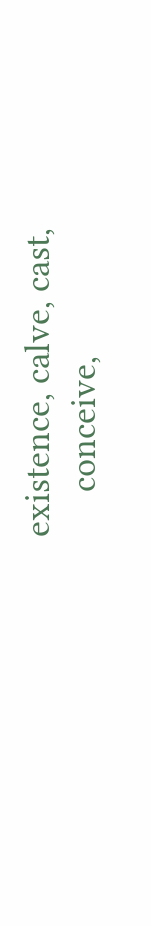existence, calve, cast,
     conceive,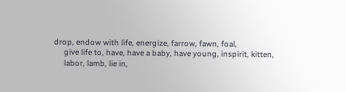drop, endow with life, energize, farrow, fawn, foal,
     give life to, have, have a baby, have young, inspirit, kitten,
     labor, lamb, lie in,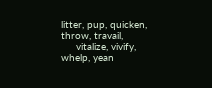litter, pup, quicken, throw, travail,
     vitalize, vivify, whelp, yean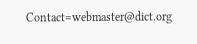Contact=webmaster@dict.org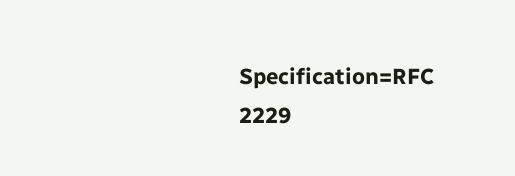Specification=RFC 2229